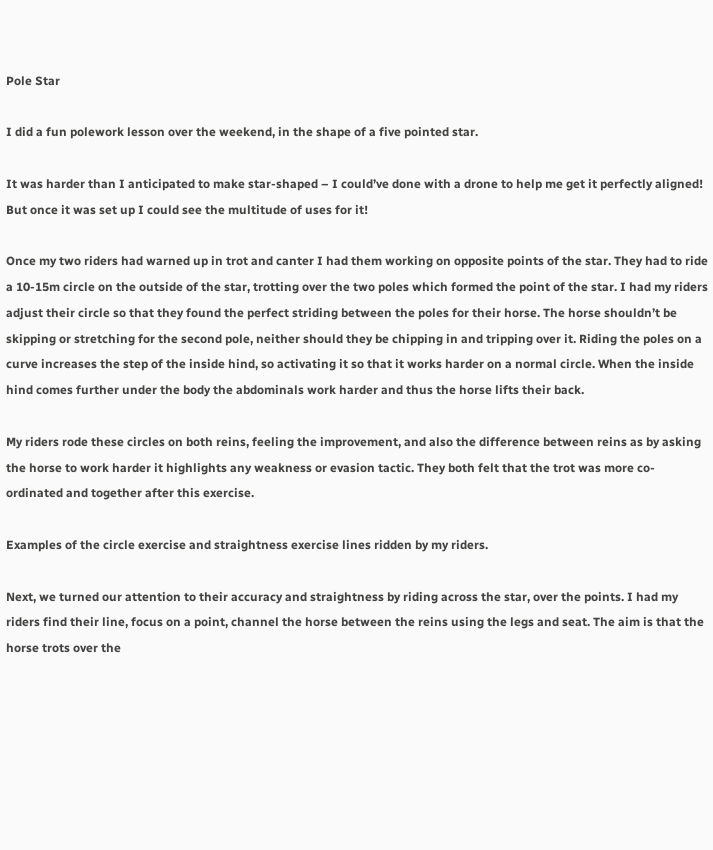Pole Star

I did a fun polework lesson over the weekend, in the shape of a five pointed star.

It was harder than I anticipated to make star-shaped – I could’ve done with a drone to help me get it perfectly aligned! But once it was set up I could see the multitude of uses for it!

Once my two riders had warned up in trot and canter I had them working on opposite points of the star. They had to ride a 10-15m circle on the outside of the star, trotting over the two poles which formed the point of the star. I had my riders adjust their circle so that they found the perfect striding between the poles for their horse. The horse shouldn’t be skipping or stretching for the second pole, neither should they be chipping in and tripping over it. Riding the poles on a curve increases the step of the inside hind, so activating it so that it works harder on a normal circle. When the inside hind comes further under the body the abdominals work harder and thus the horse lifts their back.

My riders rode these circles on both reins, feeling the improvement, and also the difference between reins as by asking the horse to work harder it highlights any weakness or evasion tactic. They both felt that the trot was more co-ordinated and together after this exercise.

Examples of the circle exercise and straightness exercise lines ridden by my riders.

Next, we turned our attention to their accuracy and straightness by riding across the star, over the points. I had my riders find their line, focus on a point, channel the horse between the reins using the legs and seat. The aim is that the horse trots over the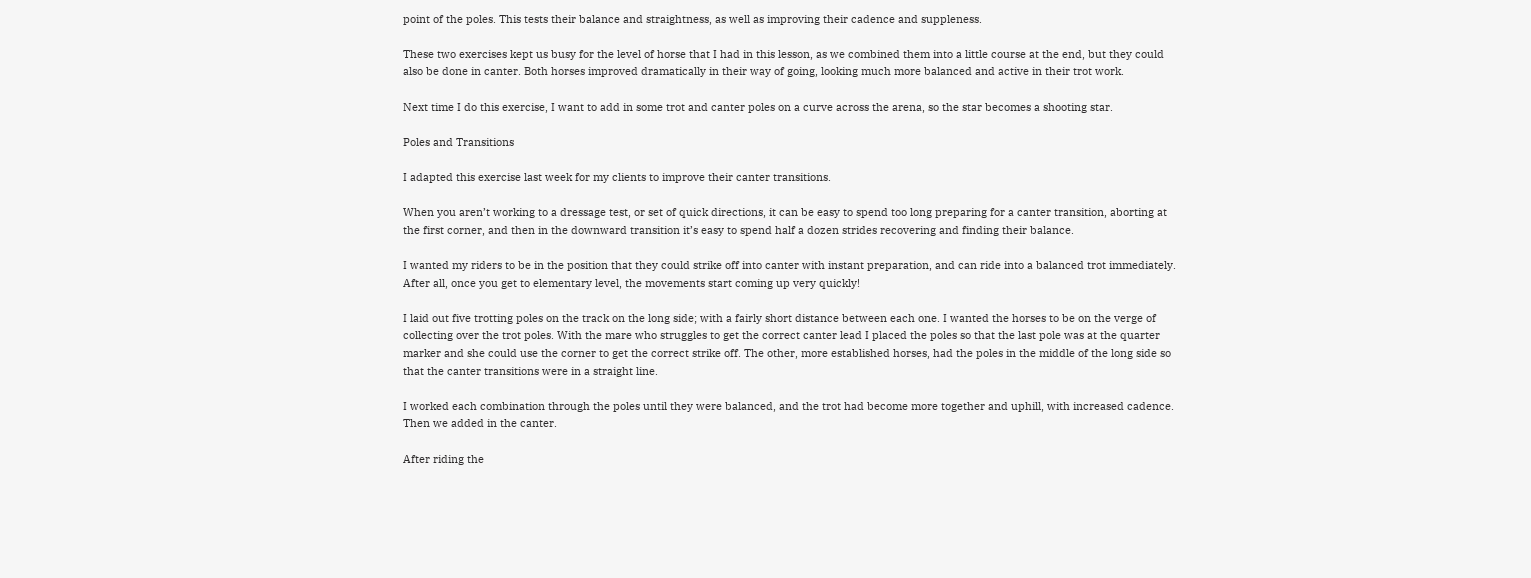point of the poles. This tests their balance and straightness, as well as improving their cadence and suppleness.

These two exercises kept us busy for the level of horse that I had in this lesson, as we combined them into a little course at the end, but they could also be done in canter. Both horses improved dramatically in their way of going, looking much more balanced and active in their trot work.

Next time I do this exercise, I want to add in some trot and canter poles on a curve across the arena, so the star becomes a shooting star.

Poles and Transitions

I adapted this exercise last week for my clients to improve their canter transitions.

When you aren’t working to a dressage test, or set of quick directions, it can be easy to spend too long preparing for a canter transition, aborting at the first corner, and then in the downward transition it’s easy to spend half a dozen strides recovering and finding their balance.

I wanted my riders to be in the position that they could strike off into canter with instant preparation, and can ride into a balanced trot immediately. After all, once you get to elementary level, the movements start coming up very quickly!

I laid out five trotting poles on the track on the long side; with a fairly short distance between each one. I wanted the horses to be on the verge of collecting over the trot poles. With the mare who struggles to get the correct canter lead I placed the poles so that the last pole was at the quarter marker and she could use the corner to get the correct strike off. The other, more established horses, had the poles in the middle of the long side so that the canter transitions were in a straight line.

I worked each combination through the poles until they were balanced, and the trot had become more together and uphill, with increased cadence. Then we added in the canter.

After riding the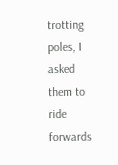trotting poles, I asked them to ride forwards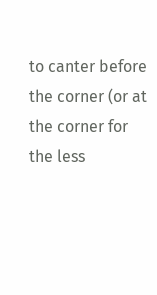to canter before the corner (or at the corner for the less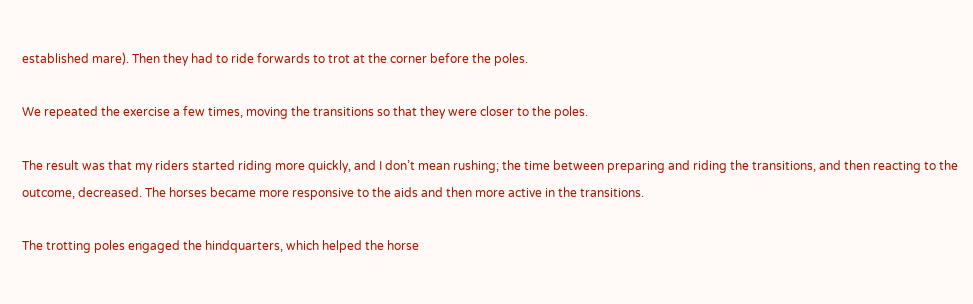established mare). Then they had to ride forwards to trot at the corner before the poles.

We repeated the exercise a few times, moving the transitions so that they were closer to the poles.

The result was that my riders started riding more quickly, and I don’t mean rushing; the time between preparing and riding the transitions, and then reacting to the outcome, decreased. The horses became more responsive to the aids and then more active in the transitions.

The trotting poles engaged the hindquarters, which helped the horse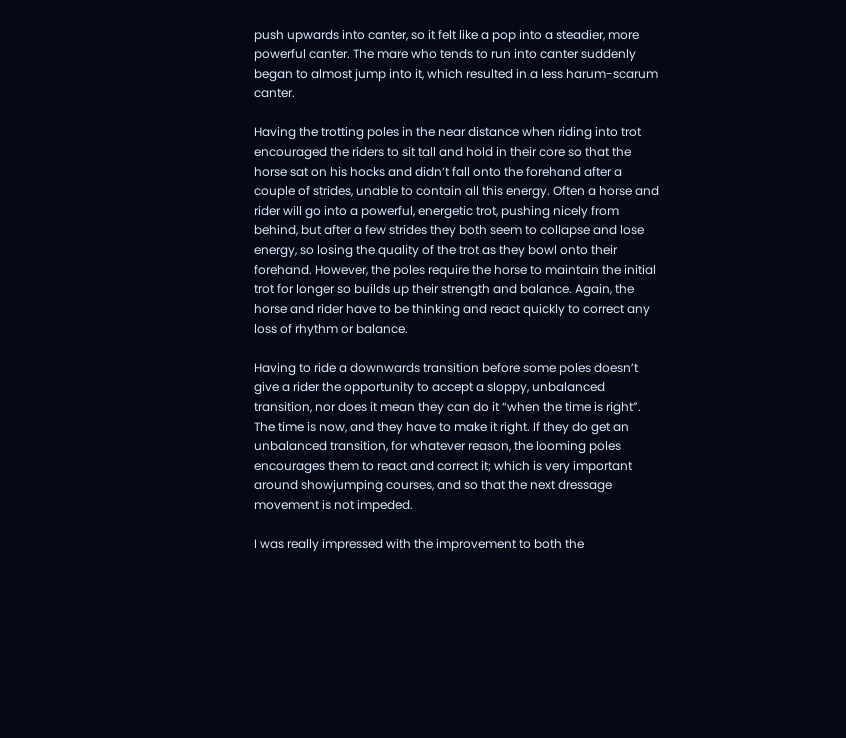push upwards into canter, so it felt like a pop into a steadier, more powerful canter. The mare who tends to run into canter suddenly began to almost jump into it, which resulted in a less harum-scarum canter.

Having the trotting poles in the near distance when riding into trot encouraged the riders to sit tall and hold in their core so that the horse sat on his hocks and didn’t fall onto the forehand after a couple of strides, unable to contain all this energy. Often a horse and rider will go into a powerful, energetic trot, pushing nicely from behind, but after a few strides they both seem to collapse and lose energy, so losing the quality of the trot as they bowl onto their forehand. However, the poles require the horse to maintain the initial trot for longer so builds up their strength and balance. Again, the horse and rider have to be thinking and react quickly to correct any loss of rhythm or balance.

Having to ride a downwards transition before some poles doesn’t give a rider the opportunity to accept a sloppy, unbalanced transition, nor does it mean they can do it “when the time is right”. The time is now, and they have to make it right. If they do get an unbalanced transition, for whatever reason, the looming poles encourages them to react and correct it; which is very important around showjumping courses, and so that the next dressage movement is not impeded.

I was really impressed with the improvement to both the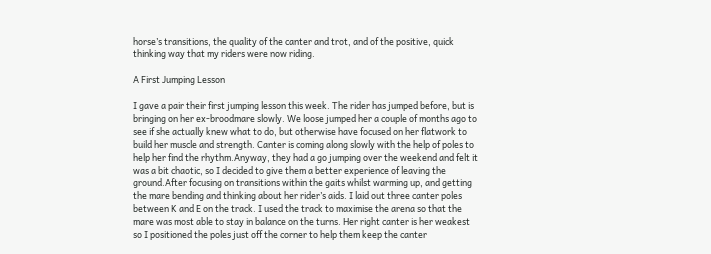horse’s transitions, the quality of the canter and trot, and of the positive, quick thinking way that my riders were now riding.

A First Jumping Lesson

I gave a pair their first jumping lesson this week. The rider has jumped before, but is bringing on her ex-broodmare slowly. We loose jumped her a couple of months ago to see if she actually knew what to do, but otherwise have focused on her flatwork to build her muscle and strength. Canter is coming along slowly with the help of poles to help her find the rhythm.Anyway, they had a go jumping over the weekend and felt it was a bit chaotic, so I decided to give them a better experience of leaving the ground.After focusing on transitions within the gaits whilst warming up, and getting the mare bending and thinking about her rider’s aids. I laid out three canter poles between K and E on the track. I used the track to maximise the arena so that the mare was most able to stay in balance on the turns. Her right canter is her weakest so I positioned the poles just off the corner to help them keep the canter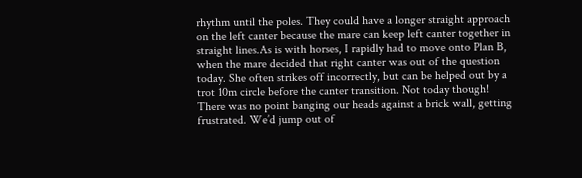rhythm until the poles. They could have a longer straight approach on the left canter because the mare can keep left canter together in straight lines.As is with horses, I rapidly had to move onto Plan B, when the mare decided that right canter was out of the question today. She often strikes off incorrectly, but can be helped out by a trot 10m circle before the canter transition. Not today though! There was no point banging our heads against a brick wall, getting frustrated. We’d jump out of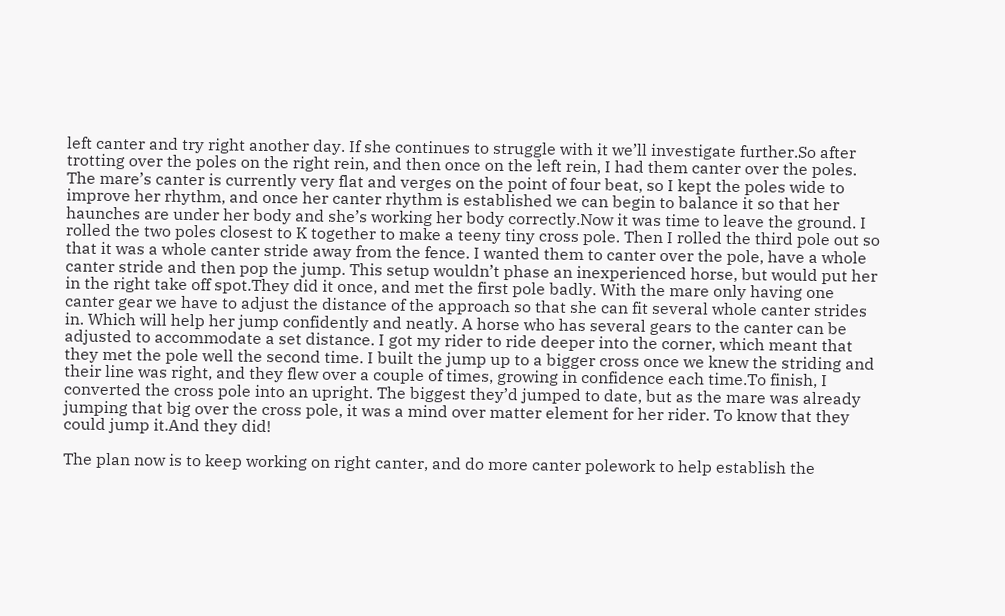left canter and try right another day. If she continues to struggle with it we’ll investigate further.So after trotting over the poles on the right rein, and then once on the left rein, I had them canter over the poles. The mare’s canter is currently very flat and verges on the point of four beat, so I kept the poles wide to improve her rhythm, and once her canter rhythm is established we can begin to balance it so that her haunches are under her body and she’s working her body correctly.Now it was time to leave the ground. I rolled the two poles closest to K together to make a teeny tiny cross pole. Then I rolled the third pole out so that it was a whole canter stride away from the fence. I wanted them to canter over the pole, have a whole canter stride and then pop the jump. This setup wouldn’t phase an inexperienced horse, but would put her in the right take off spot.They did it once, and met the first pole badly. With the mare only having one canter gear we have to adjust the distance of the approach so that she can fit several whole canter strides in. Which will help her jump confidently and neatly. A horse who has several gears to the canter can be adjusted to accommodate a set distance. I got my rider to ride deeper into the corner, which meant that they met the pole well the second time. I built the jump up to a bigger cross once we knew the striding and their line was right, and they flew over a couple of times, growing in confidence each time.To finish, I converted the cross pole into an upright. The biggest they’d jumped to date, but as the mare was already jumping that big over the cross pole, it was a mind over matter element for her rider. To know that they could jump it.And they did!

The plan now is to keep working on right canter, and do more canter polework to help establish the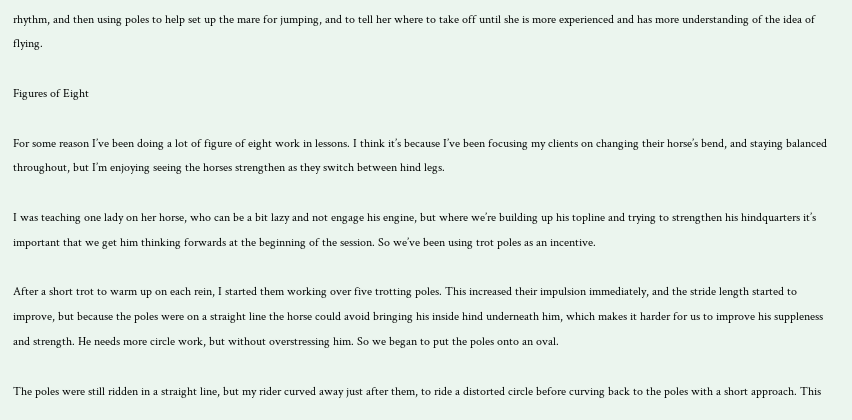rhythm, and then using poles to help set up the mare for jumping, and to tell her where to take off until she is more experienced and has more understanding of the idea of flying.

Figures of Eight

For some reason I’ve been doing a lot of figure of eight work in lessons. I think it’s because I’ve been focusing my clients on changing their horse’s bend, and staying balanced throughout, but I’m enjoying seeing the horses strengthen as they switch between hind legs.

I was teaching one lady on her horse, who can be a bit lazy and not engage his engine, but where we’re building up his topline and trying to strengthen his hindquarters it’s important that we get him thinking forwards at the beginning of the session. So we’ve been using trot poles as an incentive.

After a short trot to warm up on each rein, I started them working over five trotting poles. This increased their impulsion immediately, and the stride length started to improve, but because the poles were on a straight line the horse could avoid bringing his inside hind underneath him, which makes it harder for us to improve his suppleness and strength. He needs more circle work, but without overstressing him. So we began to put the poles onto an oval.

The poles were still ridden in a straight line, but my rider curved away just after them, to ride a distorted circle before curving back to the poles with a short approach. This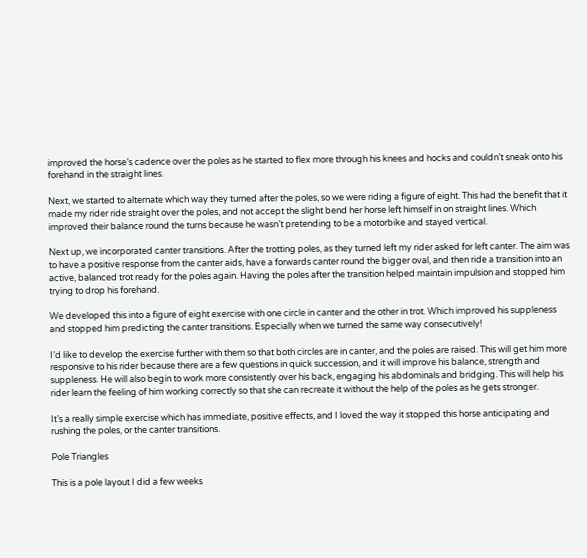improved the horse’s cadence over the poles as he started to flex more through his knees and hocks and couldn’t sneak onto his forehand in the straight lines.

Next, we started to alternate which way they turned after the poles, so we were riding a figure of eight. This had the benefit that it made my rider ride straight over the poles, and not accept the slight bend her horse left himself in on straight lines. Which improved their balance round the turns because he wasn’t pretending to be a motorbike and stayed vertical.

Next up, we incorporated canter transitions. After the trotting poles, as they turned left my rider asked for left canter. The aim was to have a positive response from the canter aids, have a forwards canter round the bigger oval, and then ride a transition into an active, balanced trot ready for the poles again. Having the poles after the transition helped maintain impulsion and stopped him trying to drop his forehand.

We developed this into a figure of eight exercise with one circle in canter and the other in trot. Which improved his suppleness and stopped him predicting the canter transitions. Especially when we turned the same way consecutively!

I’d like to develop the exercise further with them so that both circles are in canter, and the poles are raised. This will get him more responsive to his rider because there are a few questions in quick succession, and it will improve his balance, strength and suppleness. He will also begin to work more consistently over his back, engaging his abdominals and bridging. This will help his rider learn the feeling of him working correctly so that she can recreate it without the help of the poles as he gets stronger.

It’s a really simple exercise which has immediate, positive effects, and I loved the way it stopped this horse anticipating and rushing the poles, or the canter transitions.

Pole Triangles

This is a pole layout I did a few weeks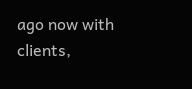ago now with clients,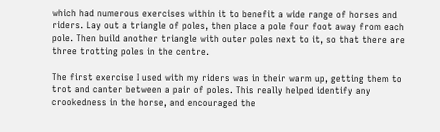which had numerous exercises within it to benefit a wide range of horses and riders. Lay out a triangle of poles, then place a pole four foot away from each pole. Then build another triangle with outer poles next to it, so that there are three trotting poles in the centre.

The first exercise I used with my riders was in their warm up, getting them to trot and canter between a pair of poles. This really helped identify any crookedness in the horse, and encouraged the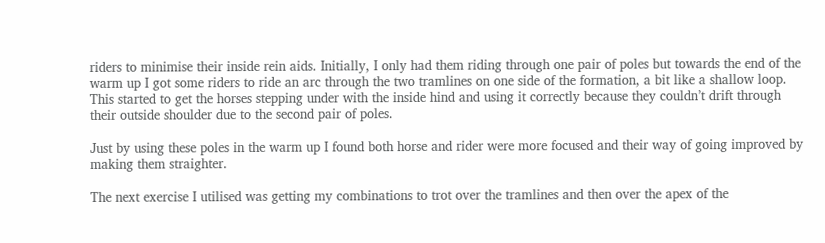riders to minimise their inside rein aids. Initially, I only had them riding through one pair of poles but towards the end of the warm up I got some riders to ride an arc through the two tramlines on one side of the formation, a bit like a shallow loop. This started to get the horses stepping under with the inside hind and using it correctly because they couldn’t drift through their outside shoulder due to the second pair of poles.

Just by using these poles in the warm up I found both horse and rider were more focused and their way of going improved by making them straighter.

The next exercise I utilised was getting my combinations to trot over the tramlines and then over the apex of the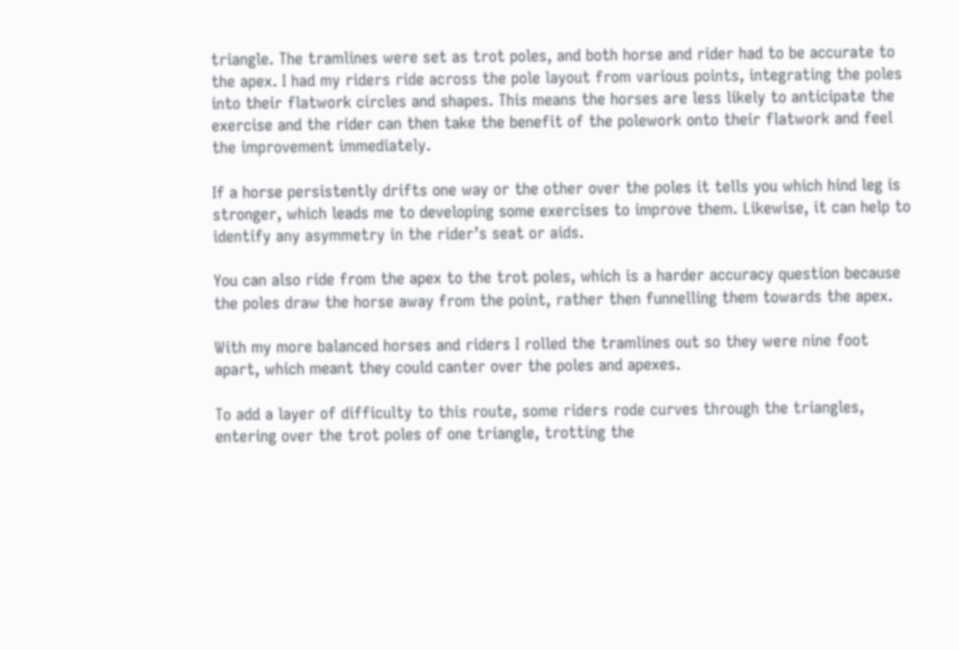triangle. The tramlines were set as trot poles, and both horse and rider had to be accurate to the apex. I had my riders ride across the pole layout from various points, integrating the poles into their flatwork circles and shapes. This means the horses are less likely to anticipate the exercise and the rider can then take the benefit of the polework onto their flatwork and feel the improvement immediately.

If a horse persistently drifts one way or the other over the poles it tells you which hind leg is stronger, which leads me to developing some exercises to improve them. Likewise, it can help to identify any asymmetry in the rider’s seat or aids.

You can also ride from the apex to the trot poles, which is a harder accuracy question because the poles draw the horse away from the point, rather then funnelling them towards the apex.

With my more balanced horses and riders I rolled the tramlines out so they were nine foot apart, which meant they could canter over the poles and apexes.

To add a layer of difficulty to this route, some riders rode curves through the triangles, entering over the trot poles of one triangle, trotting the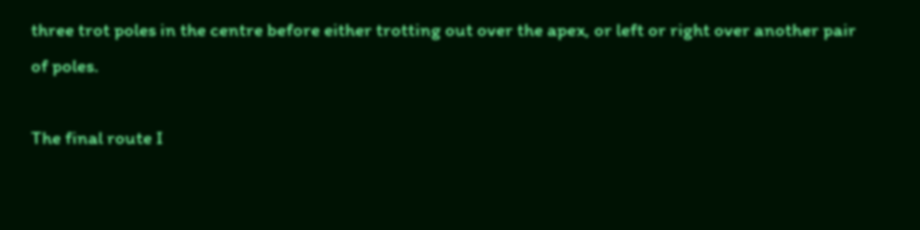three trot poles in the centre before either trotting out over the apex, or left or right over another pair of poles.

The final route I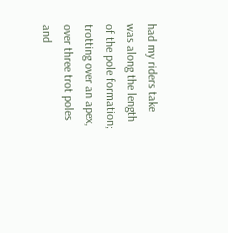had my riders take was along the length of the pole formation; trotting over an apex, over three trot poles and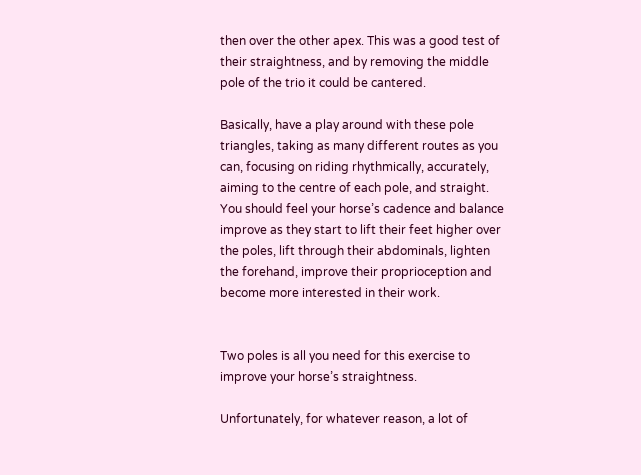then over the other apex. This was a good test of their straightness, and by removing the middle pole of the trio it could be cantered.

Basically, have a play around with these pole triangles, taking as many different routes as you can, focusing on riding rhythmically, accurately, aiming to the centre of each pole, and straight. You should feel your horse’s cadence and balance improve as they start to lift their feet higher over the poles, lift through their abdominals, lighten the forehand, improve their proprioception and become more interested in their work.


Two poles is all you need for this exercise to improve your horse’s straightness.

Unfortunately, for whatever reason, a lot of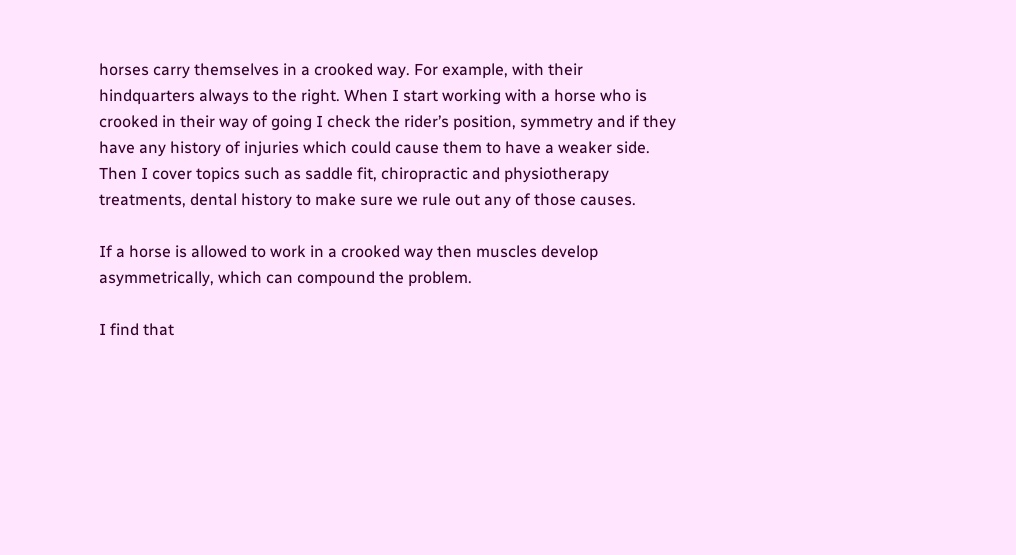horses carry themselves in a crooked way. For example, with their hindquarters always to the right. When I start working with a horse who is crooked in their way of going I check the rider’s position, symmetry and if they have any history of injuries which could cause them to have a weaker side. Then I cover topics such as saddle fit, chiropractic and physiotherapy treatments, dental history to make sure we rule out any of those causes.

If a horse is allowed to work in a crooked way then muscles develop asymmetrically, which can compound the problem.

I find that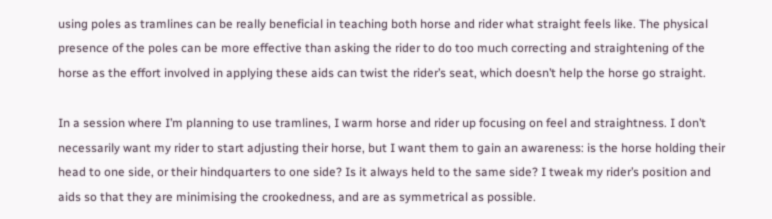using poles as tramlines can be really beneficial in teaching both horse and rider what straight feels like. The physical presence of the poles can be more effective than asking the rider to do too much correcting and straightening of the horse as the effort involved in applying these aids can twist the rider’s seat, which doesn’t help the horse go straight.

In a session where I’m planning to use tramlines, I warm horse and rider up focusing on feel and straightness. I don’t necessarily want my rider to start adjusting their horse, but I want them to gain an awareness: is the horse holding their head to one side, or their hindquarters to one side? Is it always held to the same side? I tweak my rider’s position and aids so that they are minimising the crookedness, and are as symmetrical as possible.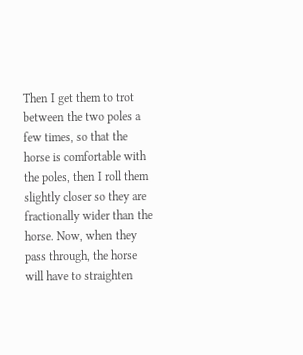Then I get them to trot between the two poles a few times, so that the horse is comfortable with the poles, then I roll them slightly closer so they are fractionally wider than the horse. Now, when they pass through, the horse will have to straighten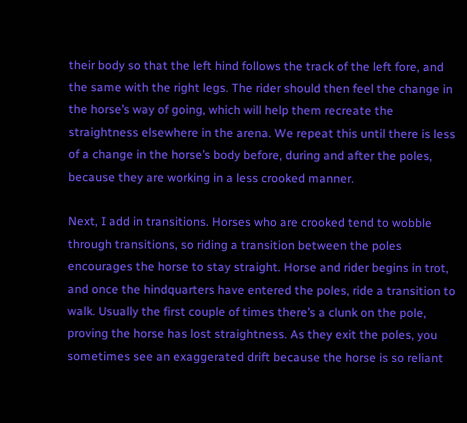their body so that the left hind follows the track of the left fore, and the same with the right legs. The rider should then feel the change in the horse’s way of going, which will help them recreate the straightness elsewhere in the arena. We repeat this until there is less of a change in the horse’s body before, during and after the poles, because they are working in a less crooked manner.

Next, I add in transitions. Horses who are crooked tend to wobble through transitions, so riding a transition between the poles encourages the horse to stay straight. Horse and rider begins in trot, and once the hindquarters have entered the poles, ride a transition to walk. Usually the first couple of times there’s a clunk on the pole, proving the horse has lost straightness. As they exit the poles, you sometimes see an exaggerated drift because the horse is so reliant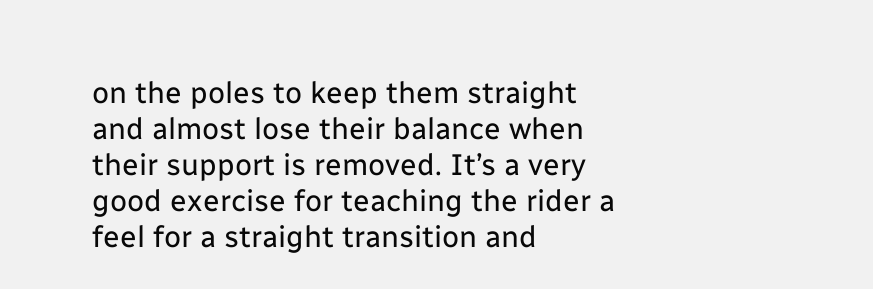on the poles to keep them straight and almost lose their balance when their support is removed. It’s a very good exercise for teaching the rider a feel for a straight transition and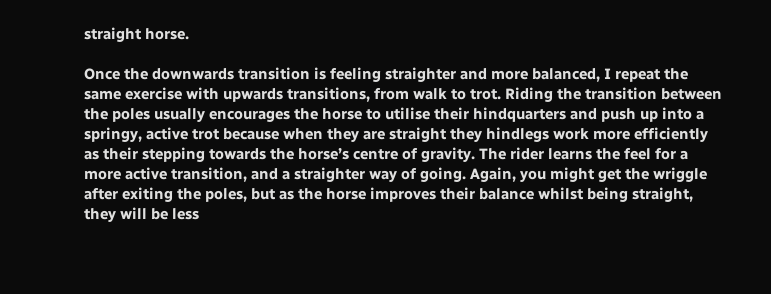straight horse.

Once the downwards transition is feeling straighter and more balanced, I repeat the same exercise with upwards transitions, from walk to trot. Riding the transition between the poles usually encourages the horse to utilise their hindquarters and push up into a springy, active trot because when they are straight they hindlegs work more efficiently as their stepping towards the horse’s centre of gravity. The rider learns the feel for a more active transition, and a straighter way of going. Again, you might get the wriggle after exiting the poles, but as the horse improves their balance whilst being straight, they will be less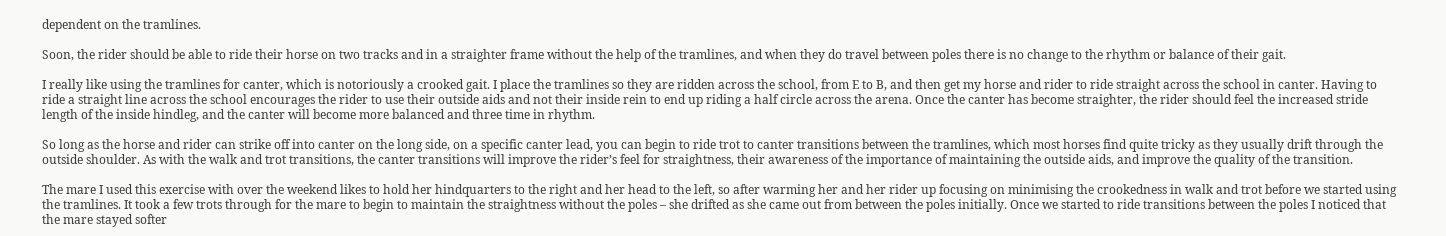dependent on the tramlines.

Soon, the rider should be able to ride their horse on two tracks and in a straighter frame without the help of the tramlines, and when they do travel between poles there is no change to the rhythm or balance of their gait.

I really like using the tramlines for canter, which is notoriously a crooked gait. I place the tramlines so they are ridden across the school, from E to B, and then get my horse and rider to ride straight across the school in canter. Having to ride a straight line across the school encourages the rider to use their outside aids and not their inside rein to end up riding a half circle across the arena. Once the canter has become straighter, the rider should feel the increased stride length of the inside hindleg, and the canter will become more balanced and three time in rhythm.

So long as the horse and rider can strike off into canter on the long side, on a specific canter lead, you can begin to ride trot to canter transitions between the tramlines, which most horses find quite tricky as they usually drift through the outside shoulder. As with the walk and trot transitions, the canter transitions will improve the rider’s feel for straightness, their awareness of the importance of maintaining the outside aids, and improve the quality of the transition.

The mare I used this exercise with over the weekend likes to hold her hindquarters to the right and her head to the left, so after warming her and her rider up focusing on minimising the crookedness in walk and trot before we started using the tramlines. It took a few trots through for the mare to begin to maintain the straightness without the poles – she drifted as she came out from between the poles initially. Once we started to ride transitions between the poles I noticed that the mare stayed softer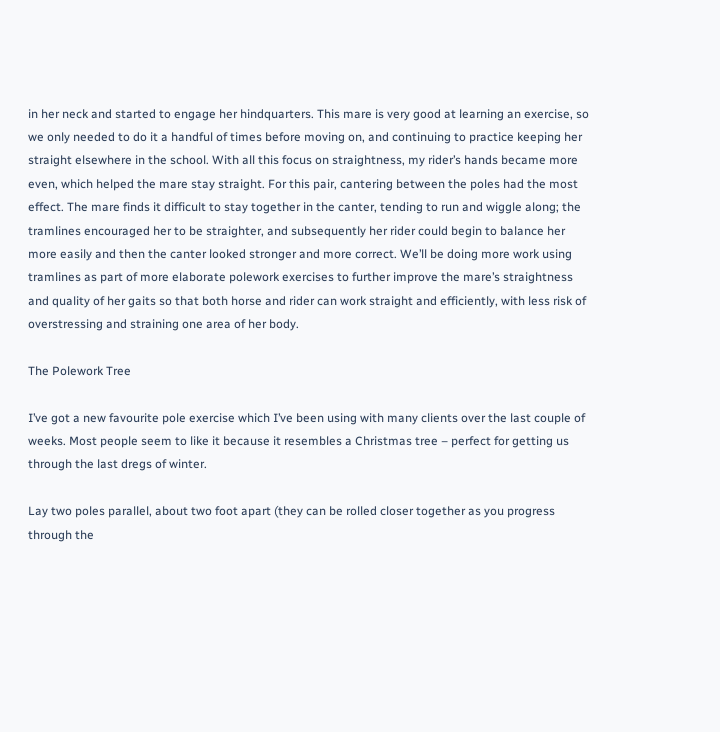in her neck and started to engage her hindquarters. This mare is very good at learning an exercise, so we only needed to do it a handful of times before moving on, and continuing to practice keeping her straight elsewhere in the school. With all this focus on straightness, my rider’s hands became more even, which helped the mare stay straight. For this pair, cantering between the poles had the most effect. The mare finds it difficult to stay together in the canter, tending to run and wiggle along; the tramlines encouraged her to be straighter, and subsequently her rider could begin to balance her more easily and then the canter looked stronger and more correct. We’ll be doing more work using tramlines as part of more elaborate polework exercises to further improve the mare’s straightness and quality of her gaits so that both horse and rider can work straight and efficiently, with less risk of overstressing and straining one area of her body.

The Polework Tree

I’ve got a new favourite pole exercise which I’ve been using with many clients over the last couple of weeks. Most people seem to like it because it resembles a Christmas tree – perfect for getting us through the last dregs of winter.

Lay two poles parallel, about two foot apart (they can be rolled closer together as you progress through the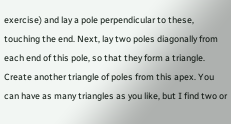exercise) and lay a pole perpendicular to these, touching the end. Next, lay two poles diagonally from each end of this pole, so that they form a triangle. Create another triangle of poles from this apex. You can have as many triangles as you like, but I find two or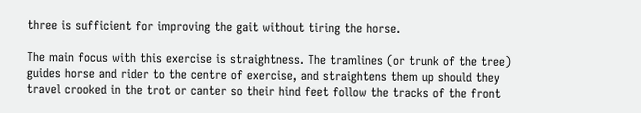three is sufficient for improving the gait without tiring the horse.

The main focus with this exercise is straightness. The tramlines (or trunk of the tree) guides horse and rider to the centre of exercise, and straightens them up should they travel crooked in the trot or canter so their hind feet follow the tracks of the front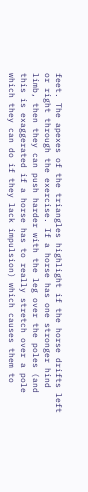feet. The apexes of the triangles highlight if the horse drifts left or right through the exercise. If a horse has one stronger hind limb, then they can push harder with the leg over the poles (and this is exaggerated if a horse has to really stretch over a pole which they can do if they lack impulsion) which causes them to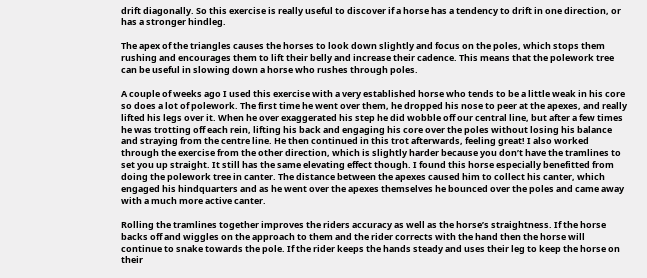drift diagonally. So this exercise is really useful to discover if a horse has a tendency to drift in one direction, or has a stronger hindleg.

The apex of the triangles causes the horses to look down slightly and focus on the poles, which stops them rushing and encourages them to lift their belly and increase their cadence. This means that the polework tree can be useful in slowing down a horse who rushes through poles.

A couple of weeks ago I used this exercise with a very established horse who tends to be a little weak in his core so does a lot of polework. The first time he went over them, he dropped his nose to peer at the apexes, and really lifted his legs over it. When he over exaggerated his step he did wobble off our central line, but after a few times he was trotting off each rein, lifting his back and engaging his core over the poles without losing his balance and straying from the centre line. He then continued in this trot afterwards, feeling great! I also worked through the exercise from the other direction, which is slightly harder because you don’t have the tramlines to set you up straight. It still has the same elevating effect though. I found this horse especially benefitted from doing the polework tree in canter. The distance between the apexes caused him to collect his canter, which engaged his hindquarters and as he went over the apexes themselves he bounced over the poles and came away with a much more active canter.

Rolling the tramlines together improves the riders accuracy as well as the horse’s straightness. If the horse backs off and wiggles on the approach to them and the rider corrects with the hand then the horse will continue to snake towards the pole. If the rider keeps the hands steady and uses their leg to keep the horse on their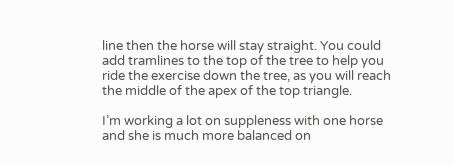line then the horse will stay straight. You could add tramlines to the top of the tree to help you ride the exercise down the tree, as you will reach the middle of the apex of the top triangle.

I’m working a lot on suppleness with one horse and she is much more balanced on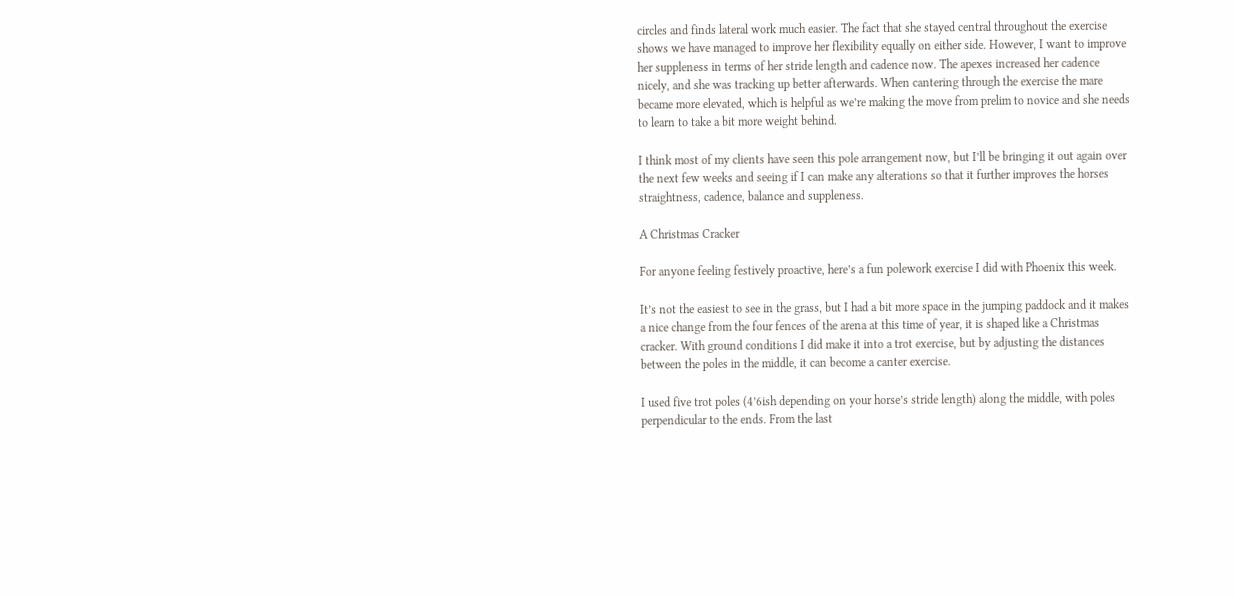circles and finds lateral work much easier. The fact that she stayed central throughout the exercise shows we have managed to improve her flexibility equally on either side. However, I want to improve her suppleness in terms of her stride length and cadence now. The apexes increased her cadence nicely, and she was tracking up better afterwards. When cantering through the exercise the mare became more elevated, which is helpful as we’re making the move from prelim to novice and she needs to learn to take a bit more weight behind.

I think most of my clients have seen this pole arrangement now, but I’ll be bringing it out again over the next few weeks and seeing if I can make any alterations so that it further improves the horses straightness, cadence, balance and suppleness.

A Christmas Cracker

For anyone feeling festively proactive, here’s a fun polework exercise I did with Phoenix this week.

It’s not the easiest to see in the grass, but I had a bit more space in the jumping paddock and it makes a nice change from the four fences of the arena at this time of year, it is shaped like a Christmas cracker. With ground conditions I did make it into a trot exercise, but by adjusting the distances between the poles in the middle, it can become a canter exercise.

I used five trot poles (4’6ish depending on your horse’s stride length) along the middle, with poles perpendicular to the ends. From the last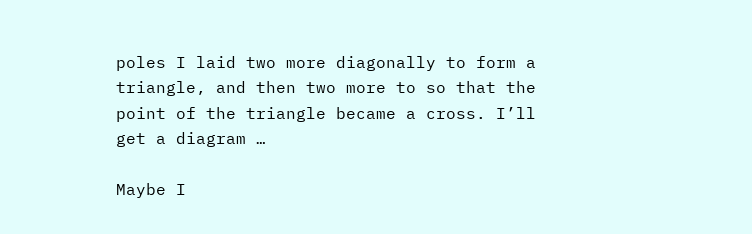poles I laid two more diagonally to form a triangle, and then two more to so that the point of the triangle became a cross. I’ll get a diagram …

Maybe I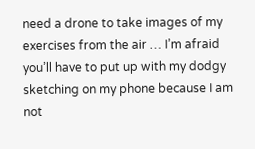need a drone to take images of my exercises from the air … I’m afraid you’ll have to put up with my dodgy sketching on my phone because I am not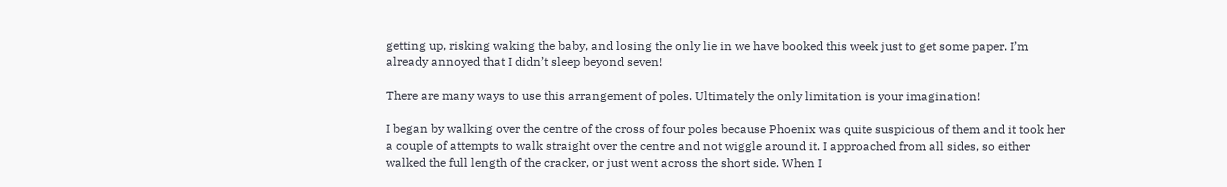getting up, risking waking the baby, and losing the only lie in we have booked this week just to get some paper. I’m already annoyed that I didn’t sleep beyond seven!

There are many ways to use this arrangement of poles. Ultimately the only limitation is your imagination!

I began by walking over the centre of the cross of four poles because Phoenix was quite suspicious of them and it took her a couple of attempts to walk straight over the centre and not wiggle around it. I approached from all sides, so either walked the full length of the cracker, or just went across the short side. When I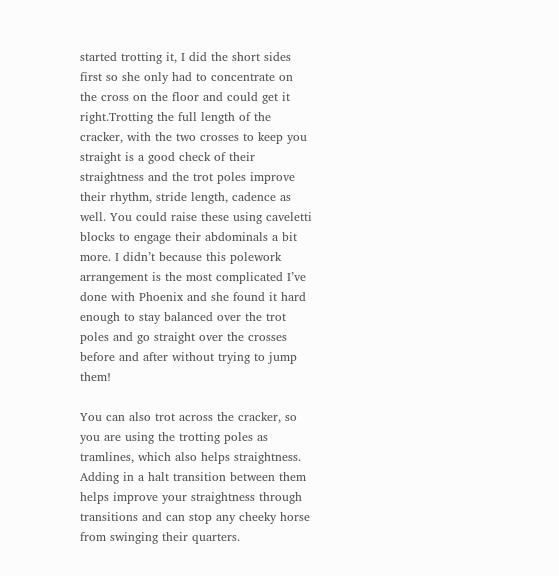started trotting it, I did the short sides first so she only had to concentrate on the cross on the floor and could get it right.Trotting the full length of the cracker, with the two crosses to keep you straight is a good check of their straightness and the trot poles improve their rhythm, stride length, cadence as well. You could raise these using caveletti blocks to engage their abdominals a bit more. I didn’t because this polework arrangement is the most complicated I’ve done with Phoenix and she found it hard enough to stay balanced over the trot poles and go straight over the crosses before and after without trying to jump them!

You can also trot across the cracker, so you are using the trotting poles as tramlines, which also helps straightness. Adding in a halt transition between them helps improve your straightness through transitions and can stop any cheeky horse from swinging their quarters.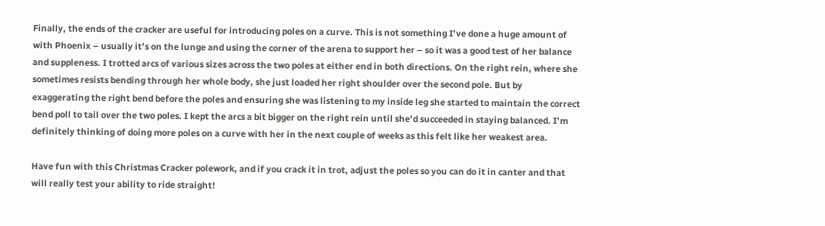Finally, the ends of the cracker are useful for introducing poles on a curve. This is not something I’ve done a huge amount of with Phoenix – usually it’s on the lunge and using the corner of the arena to support her – so it was a good test of her balance and suppleness. I trotted arcs of various sizes across the two poles at either end in both directions. On the right rein, where she sometimes resists bending through her whole body, she just loaded her right shoulder over the second pole. But by exaggerating the right bend before the poles and ensuring she was listening to my inside leg she started to maintain the correct bend poll to tail over the two poles. I kept the arcs a bit bigger on the right rein until she’d succeeded in staying balanced. I’m definitely thinking of doing more poles on a curve with her in the next couple of weeks as this felt like her weakest area.

Have fun with this Christmas Cracker polework, and if you crack it in trot, adjust the poles so you can do it in canter and that will really test your ability to ride straight!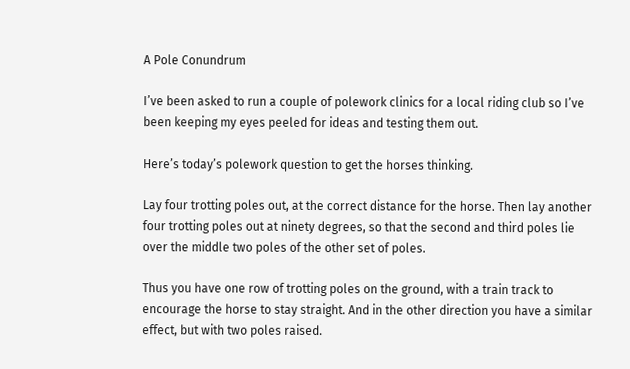A Pole Conundrum

I’ve been asked to run a couple of polework clinics for a local riding club so I’ve been keeping my eyes peeled for ideas and testing them out.

Here’s today’s polework question to get the horses thinking.

Lay four trotting poles out, at the correct distance for the horse. Then lay another four trotting poles out at ninety degrees, so that the second and third poles lie over the middle two poles of the other set of poles.

Thus you have one row of trotting poles on the ground, with a train track to encourage the horse to stay straight. And in the other direction you have a similar effect, but with two poles raised.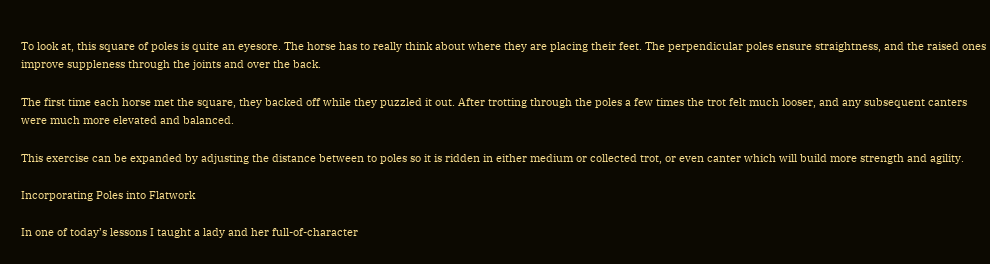To look at, this square of poles is quite an eyesore. The horse has to really think about where they are placing their feet. The perpendicular poles ensure straightness, and the raised ones improve suppleness through the joints and over the back.

The first time each horse met the square, they backed off while they puzzled it out. After trotting through the poles a few times the trot felt much looser, and any subsequent canters were much more elevated and balanced.

This exercise can be expanded by adjusting the distance between to poles so it is ridden in either medium or collected trot, or even canter which will build more strength and agility.

Incorporating Poles into Flatwork

In one of today’s lessons I taught a lady and her full-of-character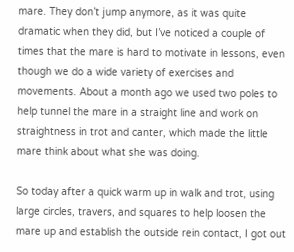mare. They don’t jump anymore, as it was quite dramatic when they did, but I’ve noticed a couple of times that the mare is hard to motivate in lessons, even though we do a wide variety of exercises and movements. About a month ago we used two poles to help tunnel the mare in a straight line and work on straightness in trot and canter, which made the little mare think about what she was doing.

So today after a quick warm up in walk and trot, using large circles, travers, and squares to help loosen the mare up and establish the outside rein contact, I got out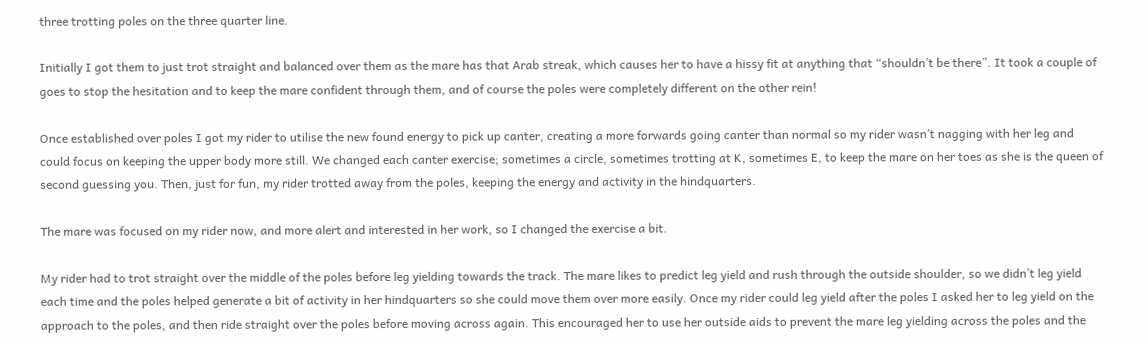three trotting poles on the three quarter line.

Initially I got them to just trot straight and balanced over them as the mare has that Arab streak, which causes her to have a hissy fit at anything that “shouldn’t be there”. It took a couple of goes to stop the hesitation and to keep the mare confident through them, and of course the poles were completely different on the other rein!

Once established over poles I got my rider to utilise the new found energy to pick up canter, creating a more forwards going canter than normal so my rider wasn’t nagging with her leg and could focus on keeping the upper body more still. We changed each canter exercise; sometimes a circle, sometimes trotting at K, sometimes E, to keep the mare on her toes as she is the queen of second guessing you. Then, just for fun, my rider trotted away from the poles, keeping the energy and activity in the hindquarters.

The mare was focused on my rider now, and more alert and interested in her work, so I changed the exercise a bit.

My rider had to trot straight over the middle of the poles before leg yielding towards the track. The mare likes to predict leg yield and rush through the outside shoulder, so we didn’t leg yield each time and the poles helped generate a bit of activity in her hindquarters so she could move them over more easily. Once my rider could leg yield after the poles I asked her to leg yield on the approach to the poles, and then ride straight over the poles before moving across again. This encouraged her to use her outside aids to prevent the mare leg yielding across the poles and the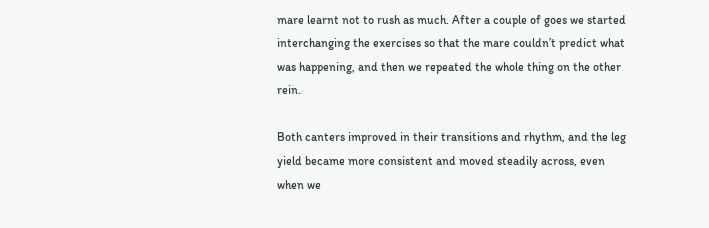mare learnt not to rush as much. After a couple of goes we started interchanging the exercises so that the mare couldn’t predict what was happening, and then we repeated the whole thing on the other rein.

Both canters improved in their transitions and rhythm, and the leg yield became more consistent and moved steadily across, even when we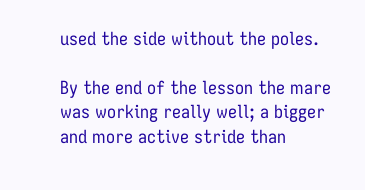used the side without the poles.

By the end of the lesson the mare was working really well; a bigger and more active stride than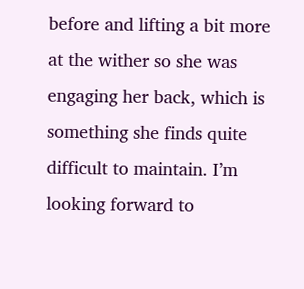before and lifting a bit more at the wither so she was engaging her back, which is something she finds quite difficult to maintain. I’m looking forward to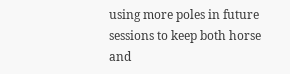using more poles in future sessions to keep both horse and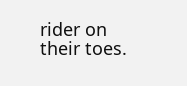rider on their toes.